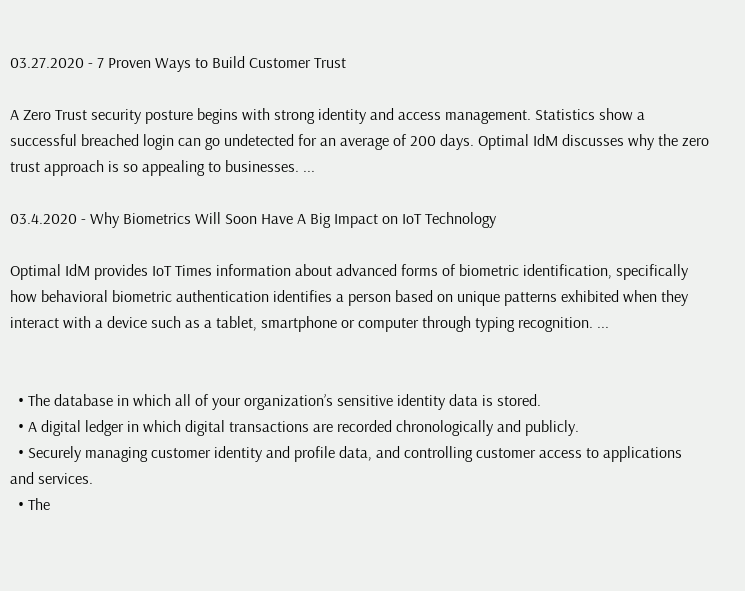03.27.2020 - 7 Proven Ways to Build Customer Trust

A Zero Trust security posture begins with strong identity and access management. Statistics show a successful breached login can go undetected for an average of 200 days. Optimal IdM discusses why the zero trust approach is so appealing to businesses. ...

03.4.2020 - Why Biometrics Will Soon Have A Big Impact on IoT Technology

Optimal IdM provides IoT Times information about advanced forms of biometric identification, specifically how behavioral biometric authentication identifies a person based on unique patterns exhibited when they interact with a device such as a tablet, smartphone or computer through typing recognition. ...


  • The database in which all of your organization’s sensitive identity data is stored.
  • A digital ledger in which digital transactions are recorded chronologically and publicly.
  • Securely managing customer identity and profile data, and controlling customer access to applications and services.
  • The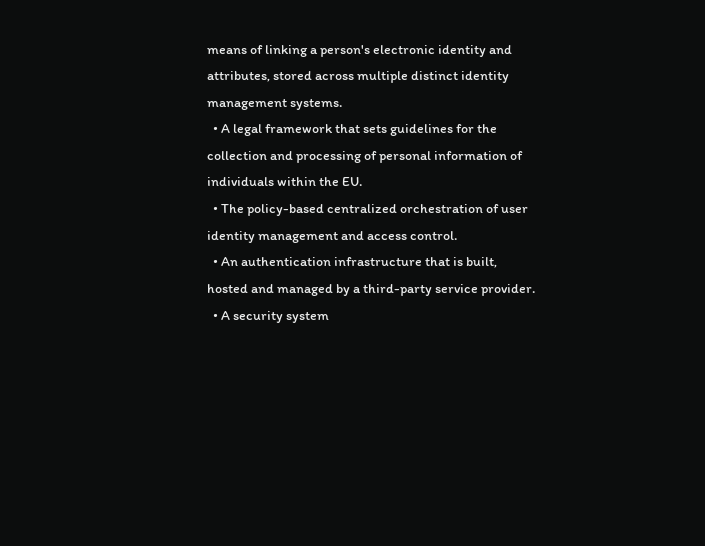means of linking a person's electronic identity and attributes, stored across multiple distinct identity management systems.
  • A legal framework that sets guidelines for the collection and processing of personal information of individuals within the EU.
  • The policy-based centralized orchestration of user identity management and access control.
  • An authentication infrastructure that is built, hosted and managed by a third-party service provider.
  • A security system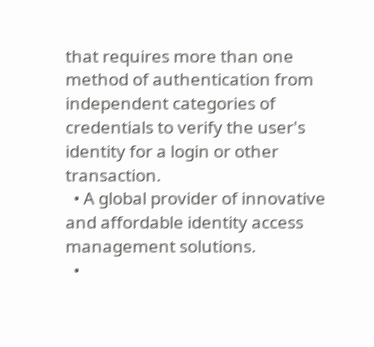that requires more than one method of authentication from independent categories of credentials to verify the user's identity for a login or other transaction.
  • A global provider of innovative and affordable identity access management solutions.
  •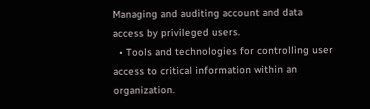Managing and auditing account and data access by privileged users.
  • Tools and technologies for controlling user access to critical information within an organization.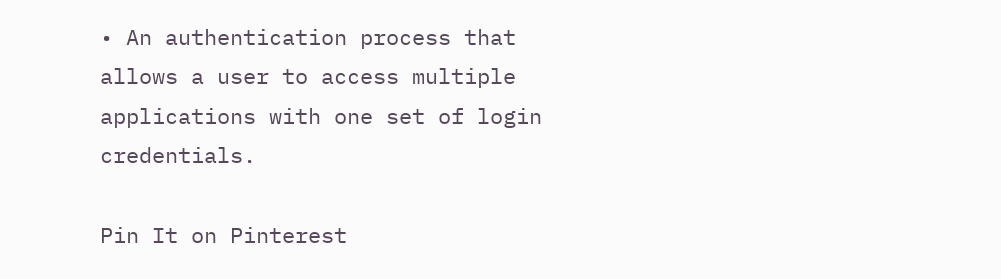• An authentication process that allows a user to access multiple applications with one set of login credentials.

Pin It on Pinterest